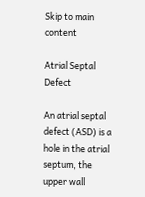Skip to main content

Atrial Septal Defect

An atrial septal defect (ASD) is a hole in the atrial septum, the upper wall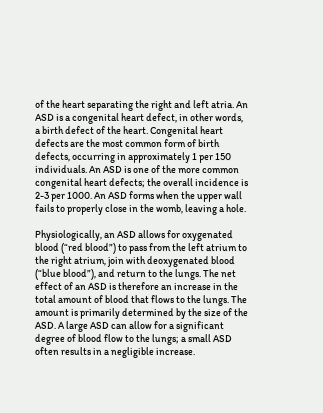of the heart separating the right and left atria. An ASD is a congenital heart defect, in other words, a birth defect of the heart. Congenital heart defects are the most common form of birth defects, occurring in approximately 1 per 150 individuals. An ASD is one of the more common congenital heart defects; the overall incidence is 2-3 per 1000. An ASD forms when the upper wall fails to properly close in the womb, leaving a hole.

Physiologically, an ASD allows for oxygenated blood (“red blood”) to pass from the left atrium to the right atrium, join with deoxygenated blood (“blue blood”), and return to the lungs. The net effect of an ASD is therefore an increase in the total amount of blood that flows to the lungs. The amount is primarily determined by the size of the ASD. A large ASD can allow for a significant degree of blood flow to the lungs; a small ASD often results in a negligible increase.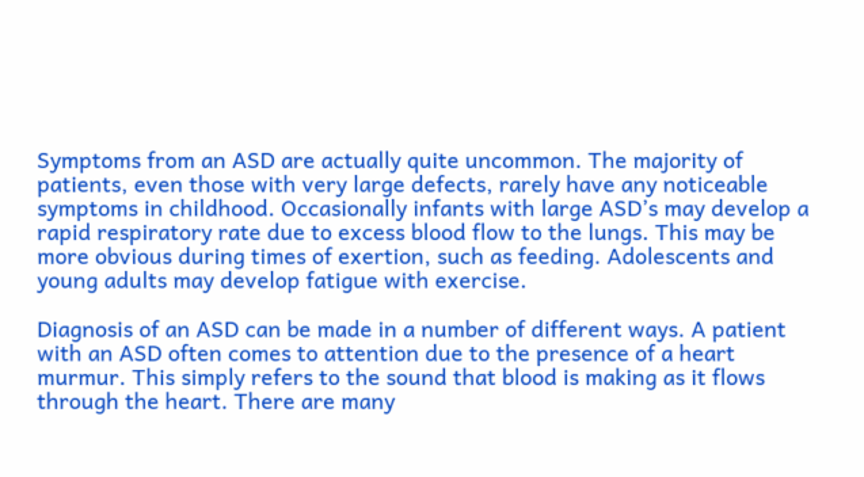Symptoms from an ASD are actually quite uncommon. The majority of patients, even those with very large defects, rarely have any noticeable symptoms in childhood. Occasionally infants with large ASD’s may develop a rapid respiratory rate due to excess blood flow to the lungs. This may be more obvious during times of exertion, such as feeding. Adolescents and young adults may develop fatigue with exercise.

Diagnosis of an ASD can be made in a number of different ways. A patient with an ASD often comes to attention due to the presence of a heart murmur. This simply refers to the sound that blood is making as it flows through the heart. There are many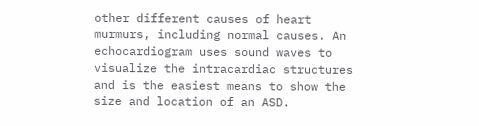other different causes of heart murmurs, including normal causes. An echocardiogram uses sound waves to visualize the intracardiac structures and is the easiest means to show the size and location of an ASD.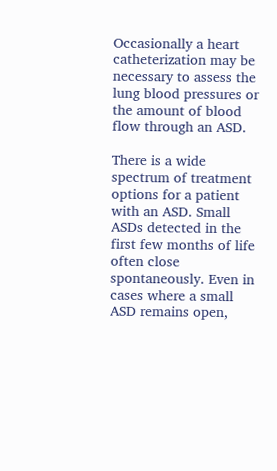Occasionally a heart catheterization may be necessary to assess the lung blood pressures or the amount of blood flow through an ASD.

There is a wide spectrum of treatment options for a patient with an ASD. Small ASDs detected in the first few months of life often close spontaneously. Even in cases where a small ASD remains open,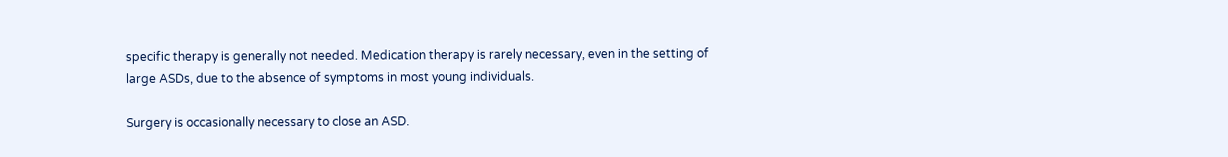specific therapy is generally not needed. Medication therapy is rarely necessary, even in the setting of large ASDs, due to the absence of symptoms in most young individuals.

Surgery is occasionally necessary to close an ASD.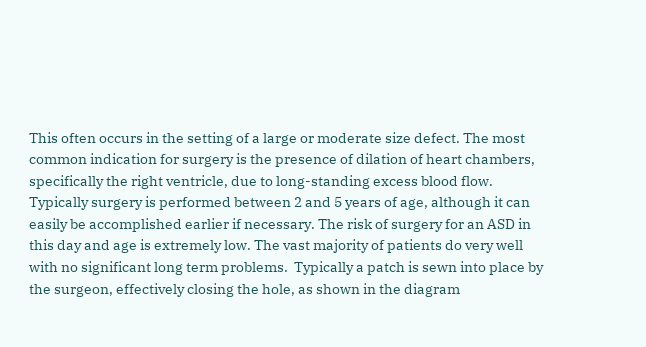This often occurs in the setting of a large or moderate size defect. The most common indication for surgery is the presence of dilation of heart chambers, specifically the right ventricle, due to long-standing excess blood flow. Typically surgery is performed between 2 and 5 years of age, although it can easily be accomplished earlier if necessary. The risk of surgery for an ASD in this day and age is extremely low. The vast majority of patients do very well with no significant long term problems.  Typically a patch is sewn into place by the surgeon, effectively closing the hole, as shown in the diagram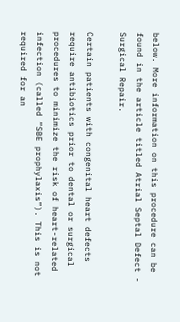below. More information on this procedure can be found in the article titled Atrial Septal Defect - Surgical Repair.

Certain patients with congenital heart defects require antibiotics prior to dental or surgical procedures to minimize the risk of heart-related infection (called “SBE prophylaxis”). This is not required for an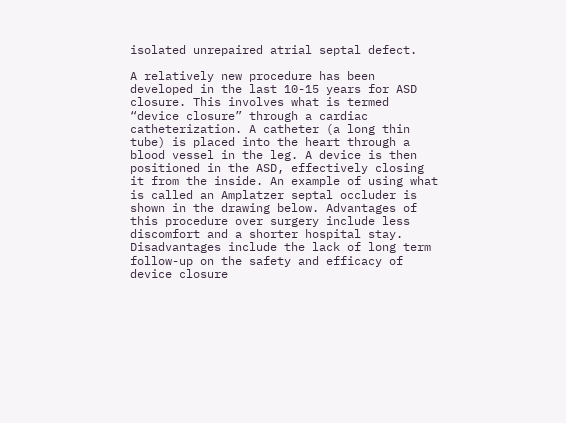isolated unrepaired atrial septal defect.

A relatively new procedure has been developed in the last 10-15 years for ASD closure. This involves what is termed “device closure” through a cardiac catheterization. A catheter (a long thin tube) is placed into the heart through a blood vessel in the leg. A device is then positioned in the ASD, effectively closing it from the inside. An example of using what is called an Amplatzer septal occluder is shown in the drawing below. Advantages of this procedure over surgery include less discomfort and a shorter hospital stay. Disadvantages include the lack of long term follow-up on the safety and efficacy of device closure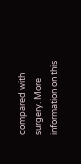compared with surgery. More information on this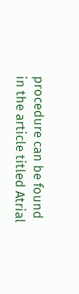procedure can be found in the article titled Atrial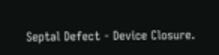Septal Defect - Device Closure.